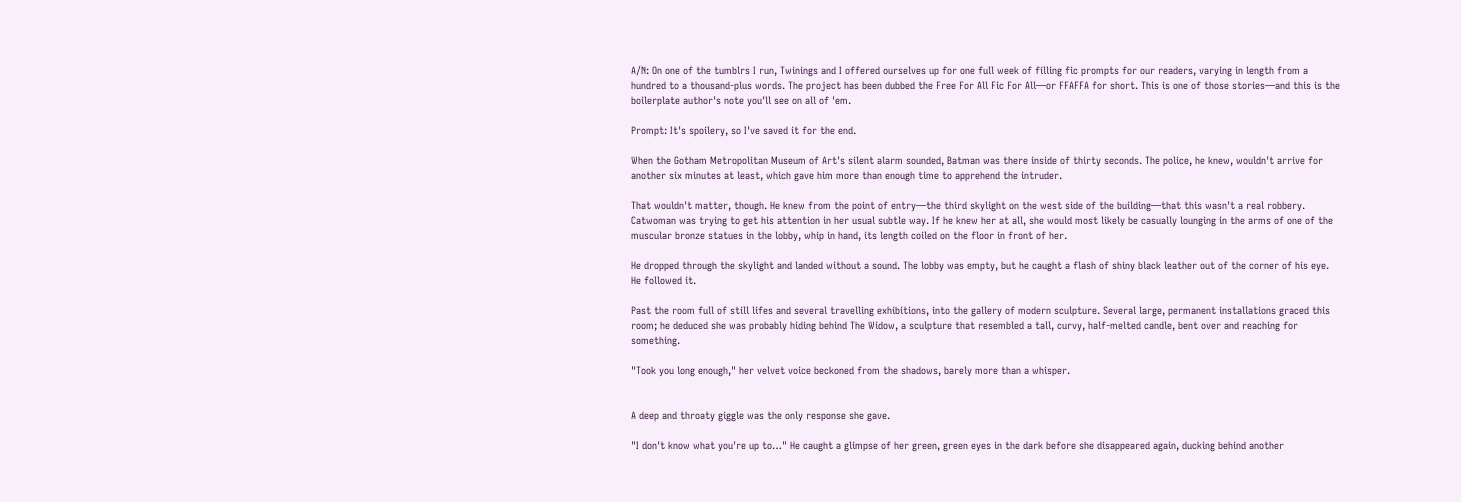A/N: On one of the tumblrs I run, Twinings and I offered ourselves up for one full week of filling fic prompts for our readers, varying in length from a hundred to a thousand-plus words. The project has been dubbed the Free For All Fic For All—or FFAFFA for short. This is one of those stories—and this is the boilerplate author's note you'll see on all of 'em.

Prompt: It's spoilery, so I've saved it for the end.

When the Gotham Metropolitan Museum of Art's silent alarm sounded, Batman was there inside of thirty seconds. The police, he knew, wouldn't arrive for another six minutes at least, which gave him more than enough time to apprehend the intruder.

That wouldn't matter, though. He knew from the point of entry—the third skylight on the west side of the building—that this wasn't a real robbery. Catwoman was trying to get his attention in her usual subtle way. If he knew her at all, she would most likely be casually lounging in the arms of one of the muscular bronze statues in the lobby, whip in hand, its length coiled on the floor in front of her.

He dropped through the skylight and landed without a sound. The lobby was empty, but he caught a flash of shiny black leather out of the corner of his eye. He followed it.

Past the room full of still lifes and several travelling exhibitions, into the gallery of modern sculpture. Several large, permanent installations graced this room; he deduced she was probably hiding behind The Widow, a sculpture that resembled a tall, curvy, half-melted candle, bent over and reaching for something.

"Took you long enough," her velvet voice beckoned from the shadows, barely more than a whisper.


A deep and throaty giggle was the only response she gave.

"I don't know what you're up to…" He caught a glimpse of her green, green eyes in the dark before she disappeared again, ducking behind another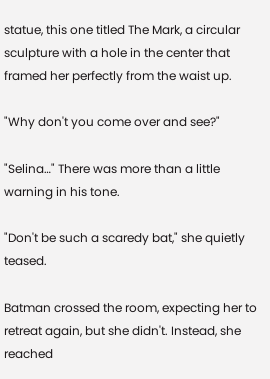statue, this one titled The Mark, a circular sculpture with a hole in the center that framed her perfectly from the waist up.

"Why don't you come over and see?"

"Selina…" There was more than a little warning in his tone.

"Don't be such a scaredy bat," she quietly teased.

Batman crossed the room, expecting her to retreat again, but she didn't. Instead, she reached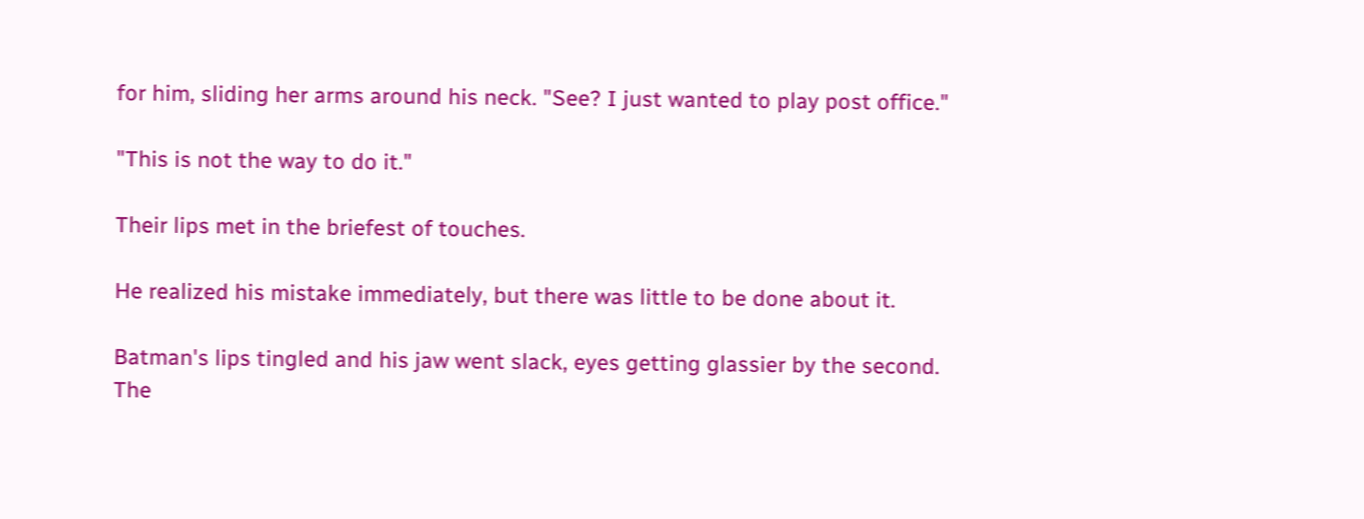for him, sliding her arms around his neck. "See? I just wanted to play post office."

"This is not the way to do it."

Their lips met in the briefest of touches.

He realized his mistake immediately, but there was little to be done about it.

Batman's lips tingled and his jaw went slack, eyes getting glassier by the second. The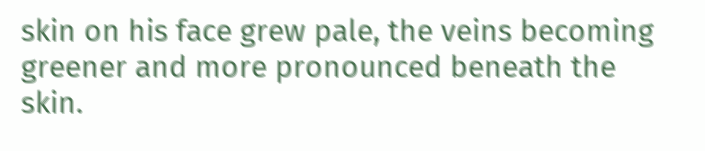skin on his face grew pale, the veins becoming greener and more pronounced beneath the skin.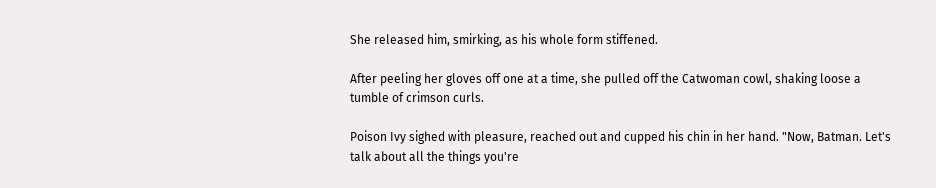She released him, smirking, as his whole form stiffened.

After peeling her gloves off one at a time, she pulled off the Catwoman cowl, shaking loose a tumble of crimson curls.

Poison Ivy sighed with pleasure, reached out and cupped his chin in her hand. "Now, Batman. Let's talk about all the things you're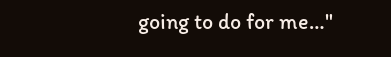going to do for me…"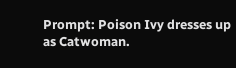Prompt: Poison Ivy dresses up as Catwoman.